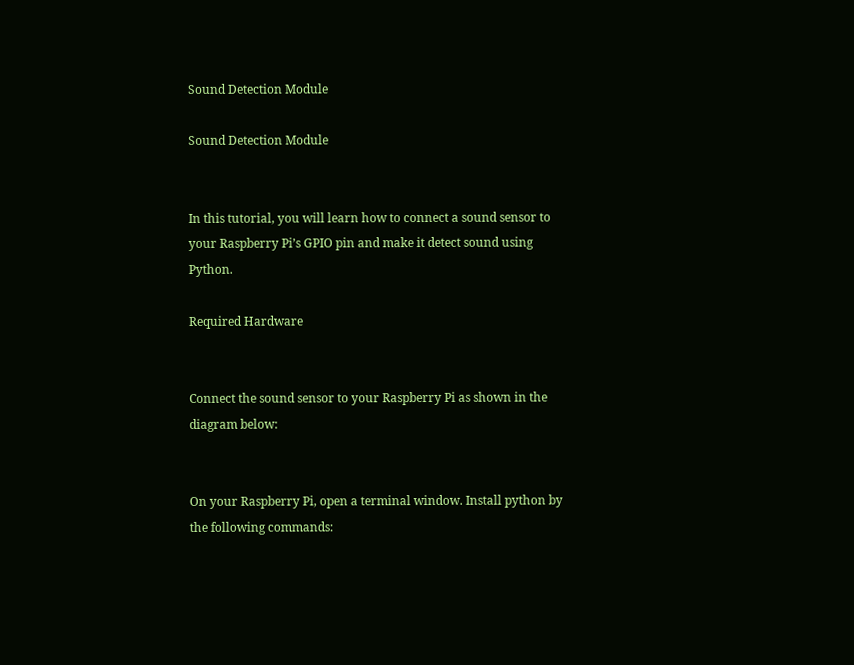Sound Detection Module

Sound Detection Module


In this tutorial, you will learn how to connect a sound sensor to your Raspberry Pi’s GPIO pin and make it detect sound using Python.

Required Hardware


Connect the sound sensor to your Raspberry Pi as shown in the diagram below:


On your Raspberry Pi, open a terminal window. Install python by the following commands: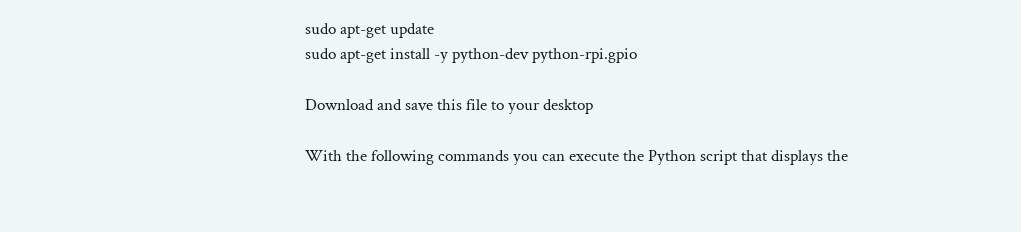sudo apt-get update
sudo apt-get install -y python-dev python-rpi.gpio

Download and save this file to your desktop

With the following commands you can execute the Python script that displays the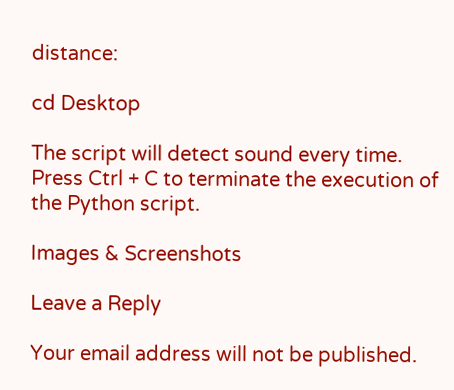distance:

cd Desktop

The script will detect sound every time. Press Ctrl + C to terminate the execution of the Python script.

Images & Screenshots

Leave a Reply

Your email address will not be published.